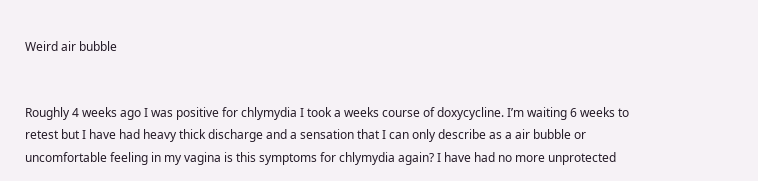Weird air bubble


Roughly 4 weeks ago I was positive for chlymydia I took a weeks course of doxycycline. I’m waiting 6 weeks to retest but I have had heavy thick discharge and a sensation that I can only describe as a air bubble or uncomfortable feeling in my vagina is this symptoms for chlymydia again? I have had no more unprotected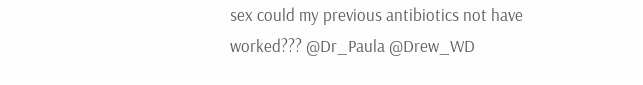sex could my previous antibiotics not have worked??? @Dr_Paula @Drew_WD